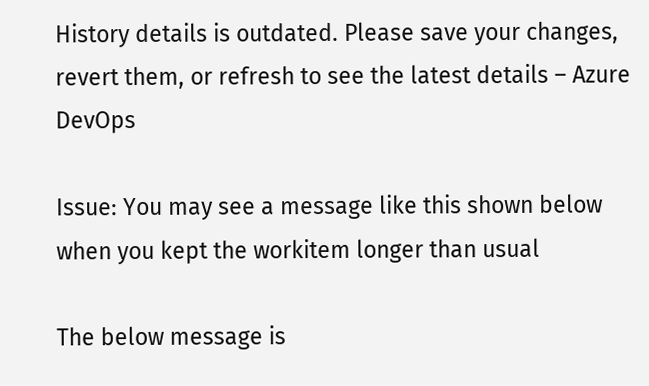History details is outdated. Please save your changes, revert them, or refresh to see the latest details – Azure DevOps

Issue: You may see a message like this shown below when you kept the workitem longer than usual

The below message is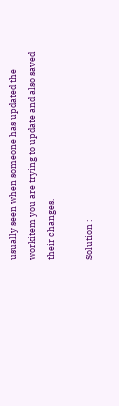usually seen when someone has updated the workitem you are trying to update and also saved their changes.

Solution :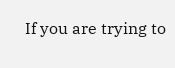If you are trying to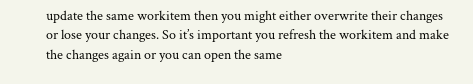update the same workitem then you might either overwrite their changes or lose your changes. So it’s important you refresh the workitem and make the changes again or you can open the same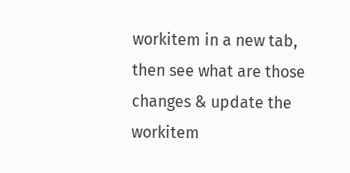workitem in a new tab, then see what are those changes & update the workitem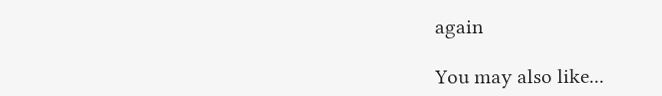again

You may also like...